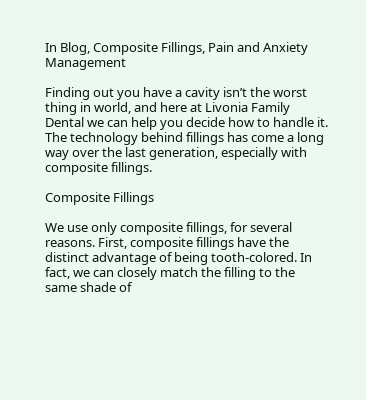In Blog, Composite Fillings, Pain and Anxiety Management

Finding out you have a cavity isn’t the worst thing in world, and here at Livonia Family Dental we can help you decide how to handle it. The technology behind fillings has come a long way over the last generation, especially with composite fillings.

Composite Fillings

We use only composite fillings, for several reasons. First, composite fillings have the distinct advantage of being tooth-colored. In fact, we can closely match the filling to the same shade of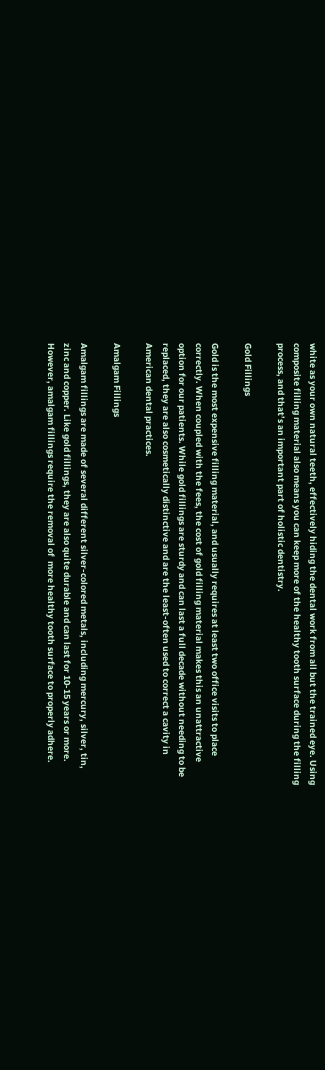white as your own natural teeth, effectively hiding the dental work from all but the trained eye. Using composite filling material also means you can keep more of the healthy tooth surface during the filling process, and that’s an important part of holistic dentistry.

Gold Fillings

Gold is the most expensive filling material, and usually requires at least two office visits to place correctly. When coupled with the fees, the cost of gold filling material makes this an unattractive option for our patients. While gold fillings are sturdy and can last a full decade without needing to be replaced, they are also cosmetically distinctive and are the least-often used to correct a cavity in American dental practices.

Amalgam Fillings

Amalgam fillings are made of several different silver-colored metals, including mercury, silver, tin, zinc and copper. Like gold fillings, they are also quite durable and can last for 10-15 years or more. However, amalgam fillings require the removal of  more healthy tooth surface to properly adhere.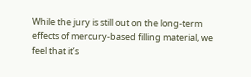While the jury is still out on the long-term effects of mercury-based filling material, we feel that it’s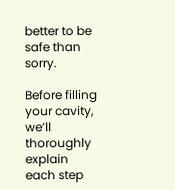better to be safe than sorry.

Before filling your cavity, we’ll thoroughly explain each step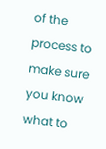of the process to make sure you know what to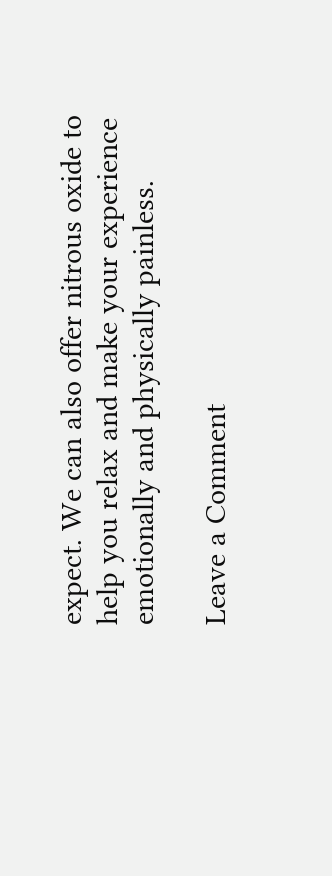expect. We can also offer nitrous oxide to help you relax and make your experience emotionally and physically painless.

Leave a Comment